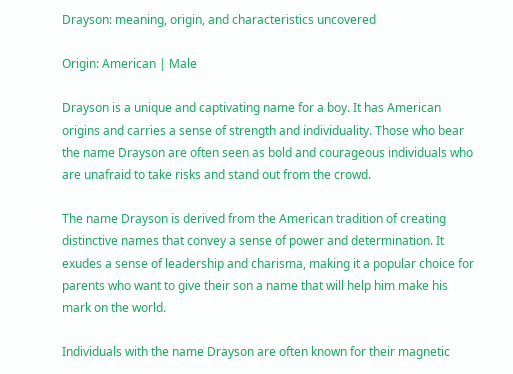Drayson: meaning, origin, and characteristics uncovered

Origin: American | Male

Drayson is a unique and captivating name for a boy. It has American origins and carries a sense of strength and individuality. Those who bear the name Drayson are often seen as bold and courageous individuals who are unafraid to take risks and stand out from the crowd.

The name Drayson is derived from the American tradition of creating distinctive names that convey a sense of power and determination. It exudes a sense of leadership and charisma, making it a popular choice for parents who want to give their son a name that will help him make his mark on the world.

Individuals with the name Drayson are often known for their magnetic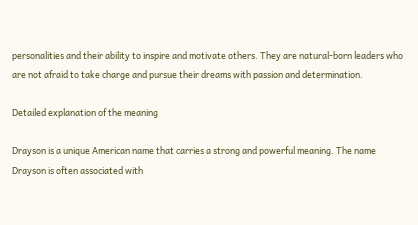personalities and their ability to inspire and motivate others. They are natural-born leaders who are not afraid to take charge and pursue their dreams with passion and determination.

Detailed explanation of the meaning

Drayson is a unique American name that carries a strong and powerful meaning. The name Drayson is often associated with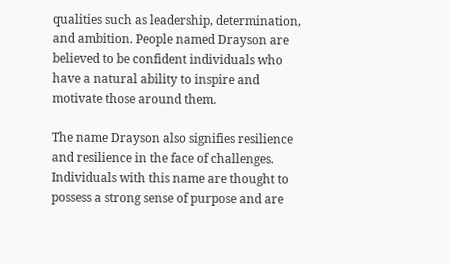qualities such as leadership, determination, and ambition. People named Drayson are believed to be confident individuals who have a natural ability to inspire and motivate those around them.

The name Drayson also signifies resilience and resilience in the face of challenges. Individuals with this name are thought to possess a strong sense of purpose and are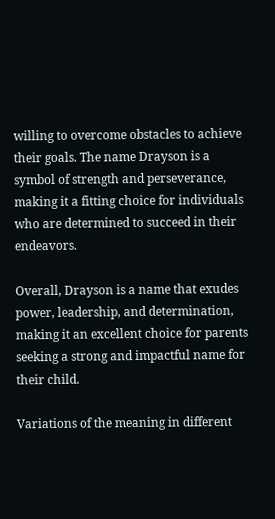willing to overcome obstacles to achieve their goals. The name Drayson is a symbol of strength and perseverance, making it a fitting choice for individuals who are determined to succeed in their endeavors.

Overall, Drayson is a name that exudes power, leadership, and determination, making it an excellent choice for parents seeking a strong and impactful name for their child.

Variations of the meaning in different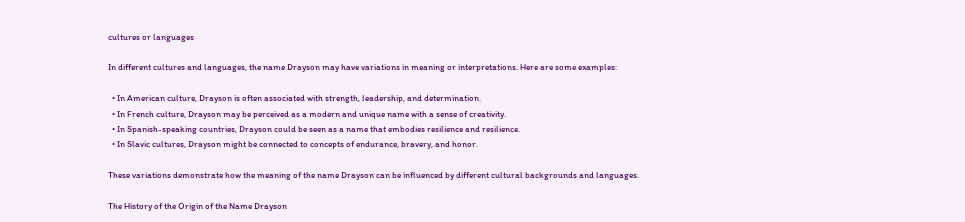cultures or languages

In different cultures and languages, the name Drayson may have variations in meaning or interpretations. Here are some examples:

  • In American culture, Drayson is often associated with strength, leadership, and determination.
  • In French culture, Drayson may be perceived as a modern and unique name with a sense of creativity.
  • In Spanish-speaking countries, Drayson could be seen as a name that embodies resilience and resilience.
  • In Slavic cultures, Drayson might be connected to concepts of endurance, bravery, and honor.

These variations demonstrate how the meaning of the name Drayson can be influenced by different cultural backgrounds and languages.

The History of the Origin of the Name Drayson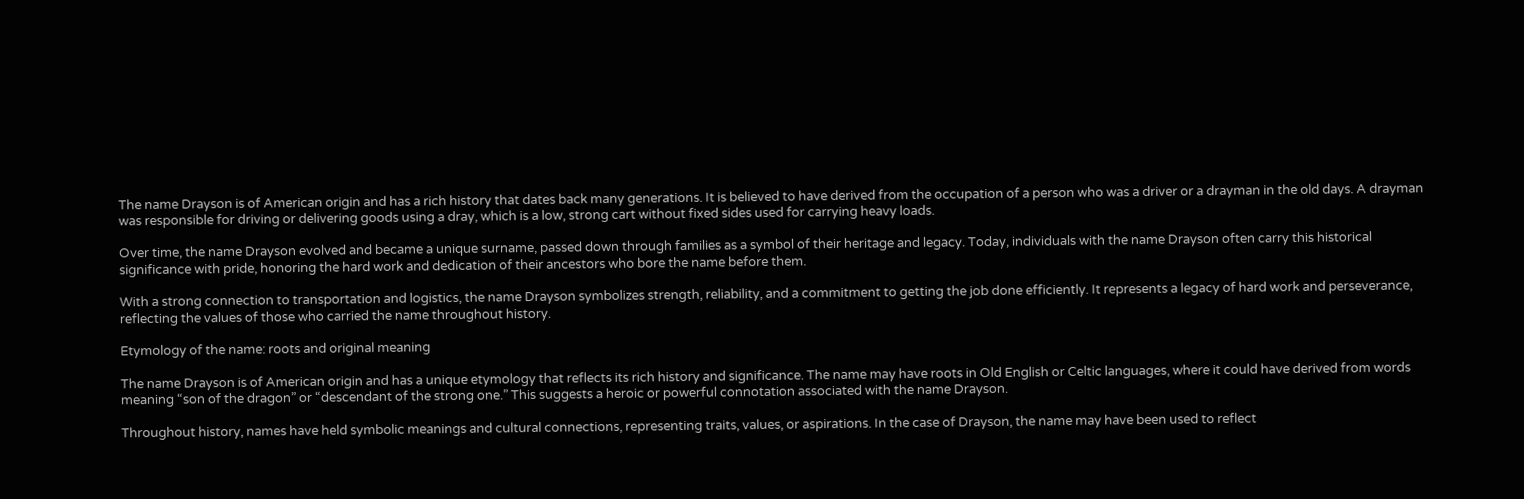The name Drayson is of American origin and has a rich history that dates back many generations. It is believed to have derived from the occupation of a person who was a driver or a drayman in the old days. A drayman was responsible for driving or delivering goods using a dray, which is a low, strong cart without fixed sides used for carrying heavy loads.

Over time, the name Drayson evolved and became a unique surname, passed down through families as a symbol of their heritage and legacy. Today, individuals with the name Drayson often carry this historical significance with pride, honoring the hard work and dedication of their ancestors who bore the name before them.

With a strong connection to transportation and logistics, the name Drayson symbolizes strength, reliability, and a commitment to getting the job done efficiently. It represents a legacy of hard work and perseverance, reflecting the values of those who carried the name throughout history.

Etymology of the name: roots and original meaning

The name Drayson is of American origin and has a unique etymology that reflects its rich history and significance. The name may have roots in Old English or Celtic languages, where it could have derived from words meaning “son of the dragon” or “descendant of the strong one.” This suggests a heroic or powerful connotation associated with the name Drayson.

Throughout history, names have held symbolic meanings and cultural connections, representing traits, values, or aspirations. In the case of Drayson, the name may have been used to reflect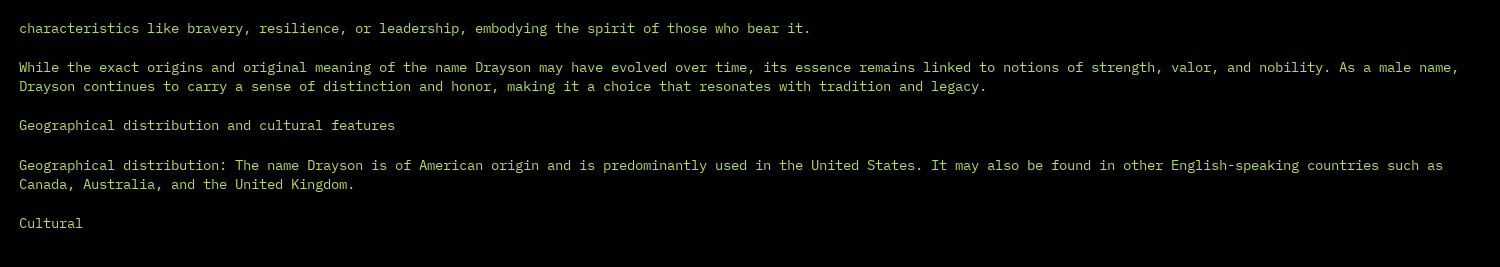characteristics like bravery, resilience, or leadership, embodying the spirit of those who bear it.

While the exact origins and original meaning of the name Drayson may have evolved over time, its essence remains linked to notions of strength, valor, and nobility. As a male name, Drayson continues to carry a sense of distinction and honor, making it a choice that resonates with tradition and legacy.

Geographical distribution and cultural features

Geographical distribution: The name Drayson is of American origin and is predominantly used in the United States. It may also be found in other English-speaking countries such as Canada, Australia, and the United Kingdom.

Cultural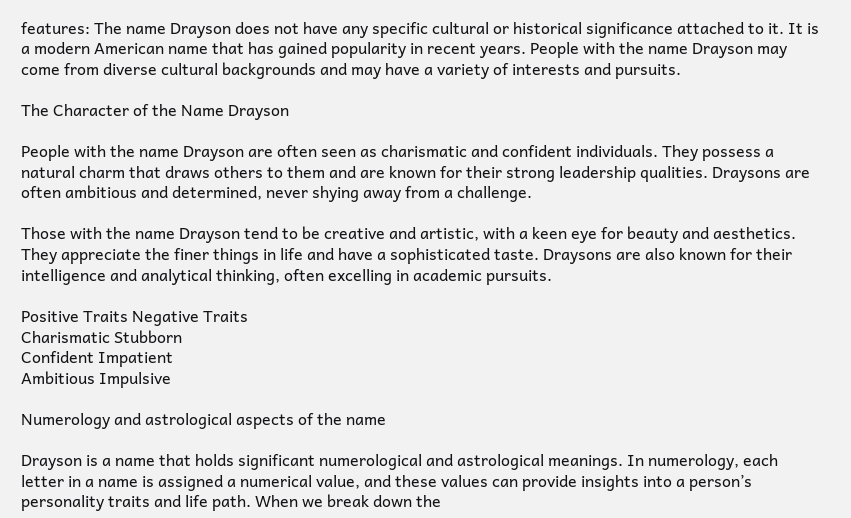features: The name Drayson does not have any specific cultural or historical significance attached to it. It is a modern American name that has gained popularity in recent years. People with the name Drayson may come from diverse cultural backgrounds and may have a variety of interests and pursuits.

The Character of the Name Drayson

People with the name Drayson are often seen as charismatic and confident individuals. They possess a natural charm that draws others to them and are known for their strong leadership qualities. Draysons are often ambitious and determined, never shying away from a challenge.

Those with the name Drayson tend to be creative and artistic, with a keen eye for beauty and aesthetics. They appreciate the finer things in life and have a sophisticated taste. Draysons are also known for their intelligence and analytical thinking, often excelling in academic pursuits.

Positive Traits Negative Traits
Charismatic Stubborn
Confident Impatient
Ambitious Impulsive

Numerology and astrological aspects of the name

Drayson is a name that holds significant numerological and astrological meanings. In numerology, each letter in a name is assigned a numerical value, and these values can provide insights into a person’s personality traits and life path. When we break down the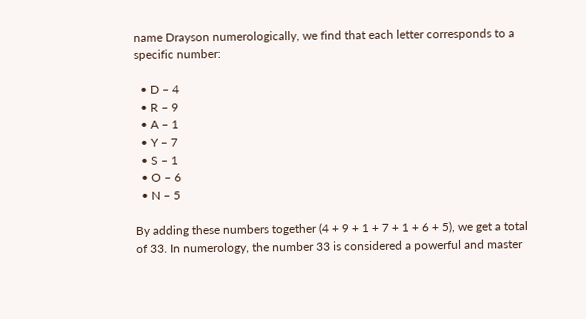name Drayson numerologically, we find that each letter corresponds to a specific number:

  • D – 4
  • R – 9
  • A – 1
  • Y – 7
  • S – 1
  • O – 6
  • N – 5

By adding these numbers together (4 + 9 + 1 + 7 + 1 + 6 + 5), we get a total of 33. In numerology, the number 33 is considered a powerful and master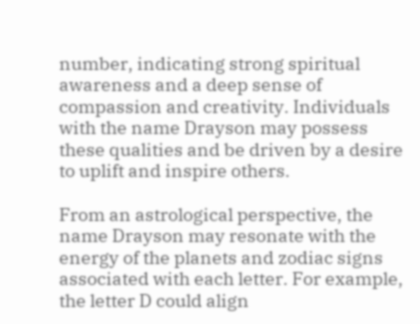number, indicating strong spiritual awareness and a deep sense of compassion and creativity. Individuals with the name Drayson may possess these qualities and be driven by a desire to uplift and inspire others.

From an astrological perspective, the name Drayson may resonate with the energy of the planets and zodiac signs associated with each letter. For example, the letter D could align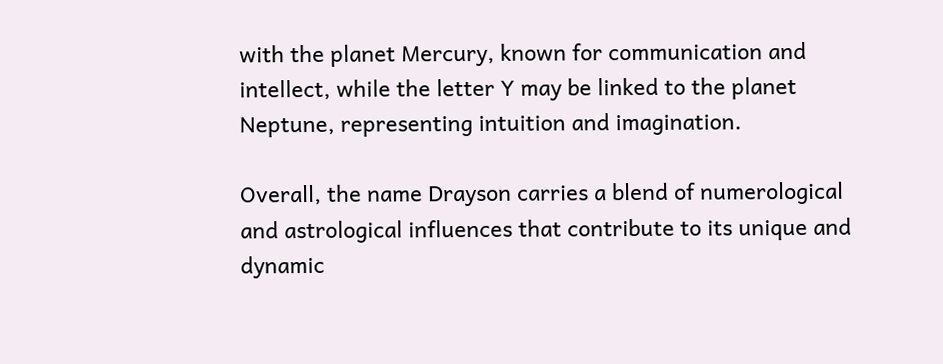with the planet Mercury, known for communication and intellect, while the letter Y may be linked to the planet Neptune, representing intuition and imagination.

Overall, the name Drayson carries a blend of numerological and astrological influences that contribute to its unique and dynamic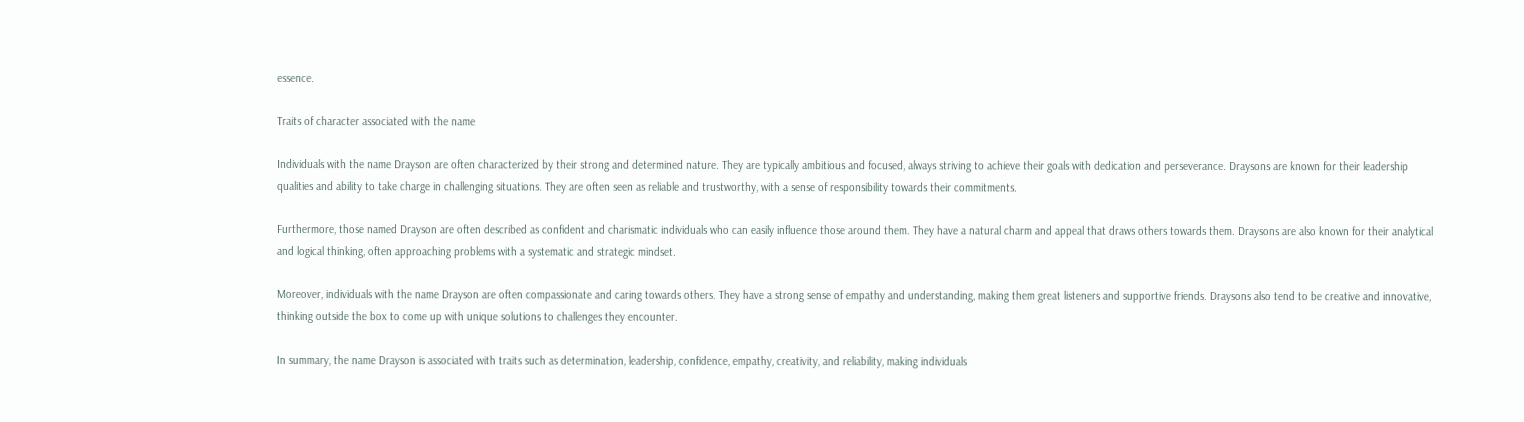essence.

Traits of character associated with the name

Individuals with the name Drayson are often characterized by their strong and determined nature. They are typically ambitious and focused, always striving to achieve their goals with dedication and perseverance. Draysons are known for their leadership qualities and ability to take charge in challenging situations. They are often seen as reliable and trustworthy, with a sense of responsibility towards their commitments.

Furthermore, those named Drayson are often described as confident and charismatic individuals who can easily influence those around them. They have a natural charm and appeal that draws others towards them. Draysons are also known for their analytical and logical thinking, often approaching problems with a systematic and strategic mindset.

Moreover, individuals with the name Drayson are often compassionate and caring towards others. They have a strong sense of empathy and understanding, making them great listeners and supportive friends. Draysons also tend to be creative and innovative, thinking outside the box to come up with unique solutions to challenges they encounter.

In summary, the name Drayson is associated with traits such as determination, leadership, confidence, empathy, creativity, and reliability, making individuals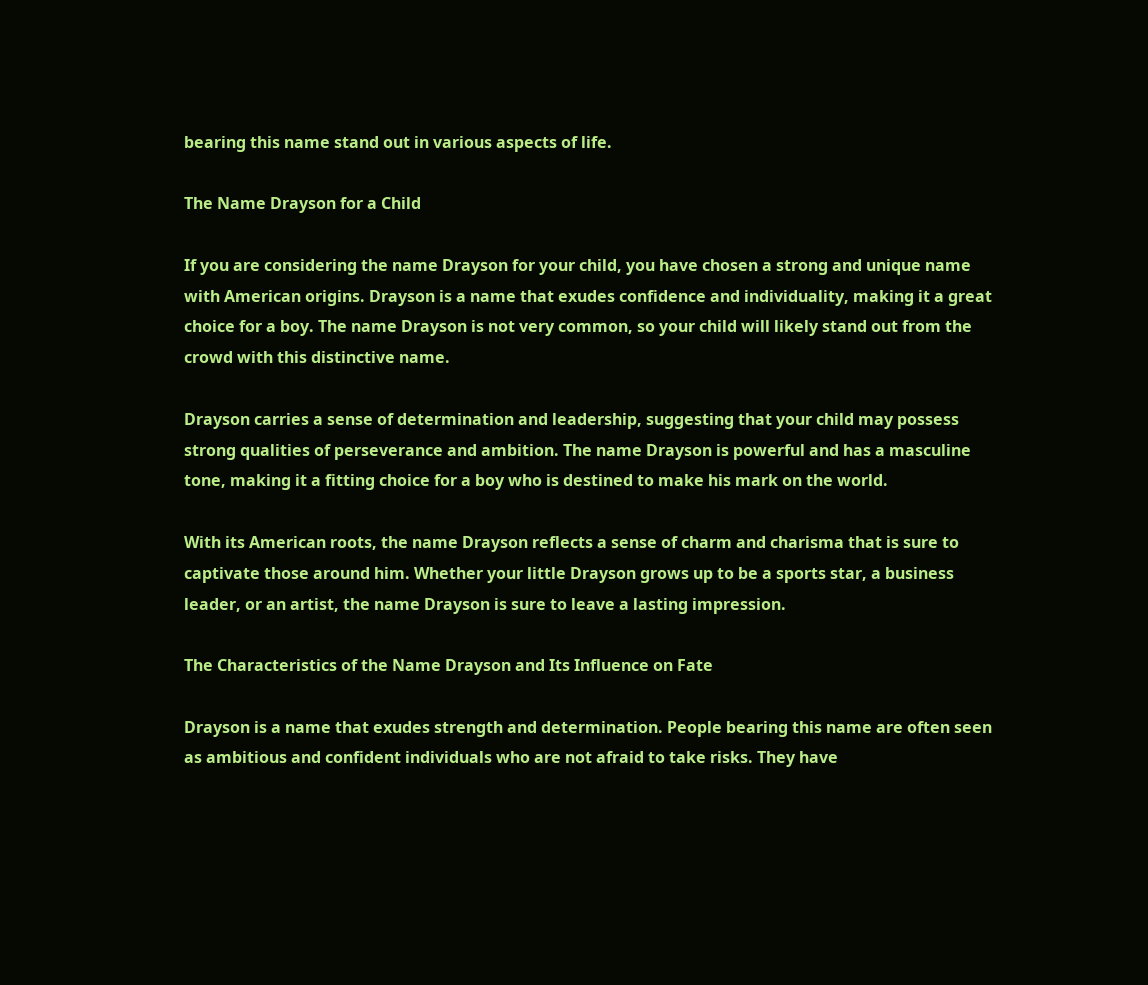bearing this name stand out in various aspects of life.

The Name Drayson for a Child

If you are considering the name Drayson for your child, you have chosen a strong and unique name with American origins. Drayson is a name that exudes confidence and individuality, making it a great choice for a boy. The name Drayson is not very common, so your child will likely stand out from the crowd with this distinctive name.

Drayson carries a sense of determination and leadership, suggesting that your child may possess strong qualities of perseverance and ambition. The name Drayson is powerful and has a masculine tone, making it a fitting choice for a boy who is destined to make his mark on the world.

With its American roots, the name Drayson reflects a sense of charm and charisma that is sure to captivate those around him. Whether your little Drayson grows up to be a sports star, a business leader, or an artist, the name Drayson is sure to leave a lasting impression.

The Characteristics of the Name Drayson and Its Influence on Fate

Drayson is a name that exudes strength and determination. People bearing this name are often seen as ambitious and confident individuals who are not afraid to take risks. They have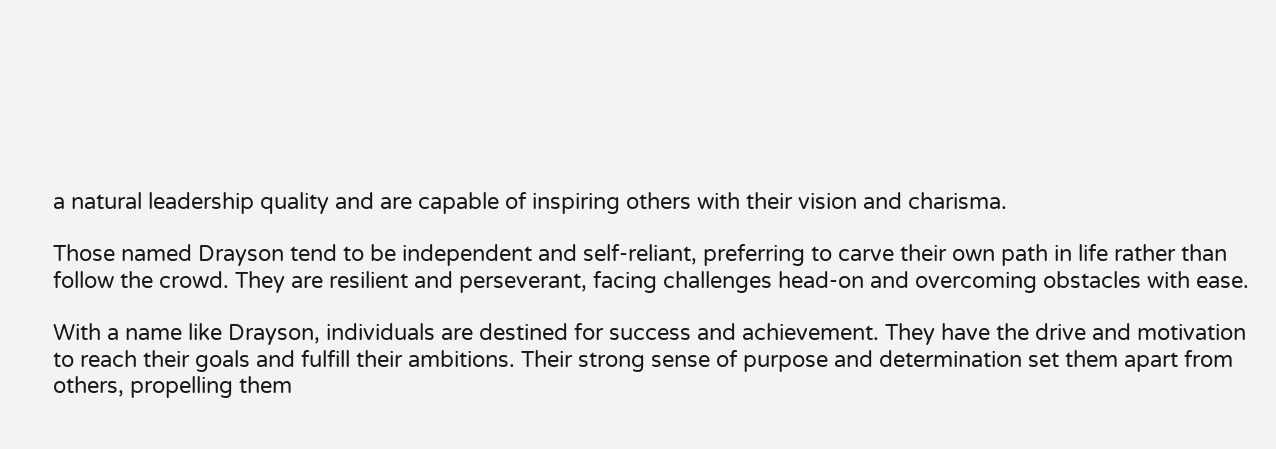a natural leadership quality and are capable of inspiring others with their vision and charisma.

Those named Drayson tend to be independent and self-reliant, preferring to carve their own path in life rather than follow the crowd. They are resilient and perseverant, facing challenges head-on and overcoming obstacles with ease.

With a name like Drayson, individuals are destined for success and achievement. They have the drive and motivation to reach their goals and fulfill their ambitions. Their strong sense of purpose and determination set them apart from others, propelling them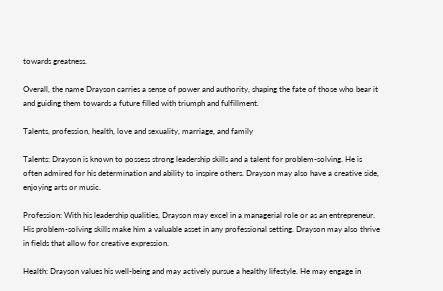towards greatness.

Overall, the name Drayson carries a sense of power and authority, shaping the fate of those who bear it and guiding them towards a future filled with triumph and fulfillment.

Talents, profession, health, love and sexuality, marriage, and family

Talents: Drayson is known to possess strong leadership skills and a talent for problem-solving. He is often admired for his determination and ability to inspire others. Drayson may also have a creative side, enjoying arts or music.

Profession: With his leadership qualities, Drayson may excel in a managerial role or as an entrepreneur. His problem-solving skills make him a valuable asset in any professional setting. Drayson may also thrive in fields that allow for creative expression.

Health: Drayson values his well-being and may actively pursue a healthy lifestyle. He may engage in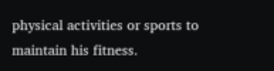physical activities or sports to maintain his fitness.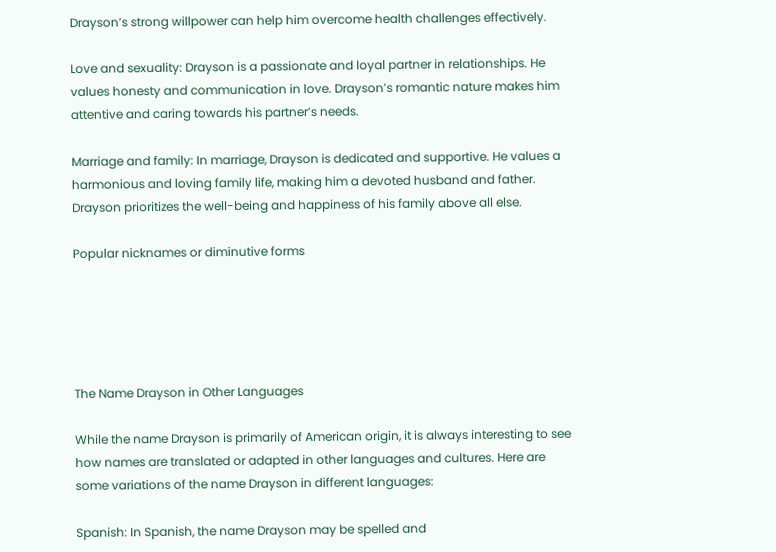Drayson’s strong willpower can help him overcome health challenges effectively.

Love and sexuality: Drayson is a passionate and loyal partner in relationships. He values honesty and communication in love. Drayson’s romantic nature makes him attentive and caring towards his partner’s needs.

Marriage and family: In marriage, Drayson is dedicated and supportive. He values a harmonious and loving family life, making him a devoted husband and father. Drayson prioritizes the well-being and happiness of his family above all else.

Popular nicknames or diminutive forms





The Name Drayson in Other Languages

While the name Drayson is primarily of American origin, it is always interesting to see how names are translated or adapted in other languages and cultures. Here are some variations of the name Drayson in different languages:

Spanish: In Spanish, the name Drayson may be spelled and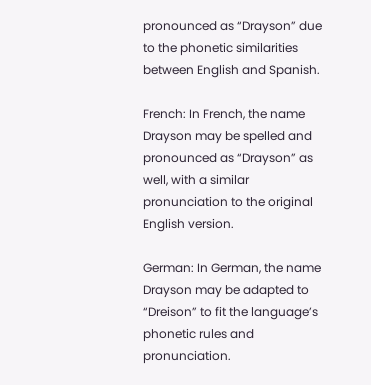pronounced as “Drayson” due to the phonetic similarities between English and Spanish.

French: In French, the name Drayson may be spelled and pronounced as “Drayson” as well, with a similar pronunciation to the original English version.

German: In German, the name Drayson may be adapted to “Dreison” to fit the language’s phonetic rules and pronunciation.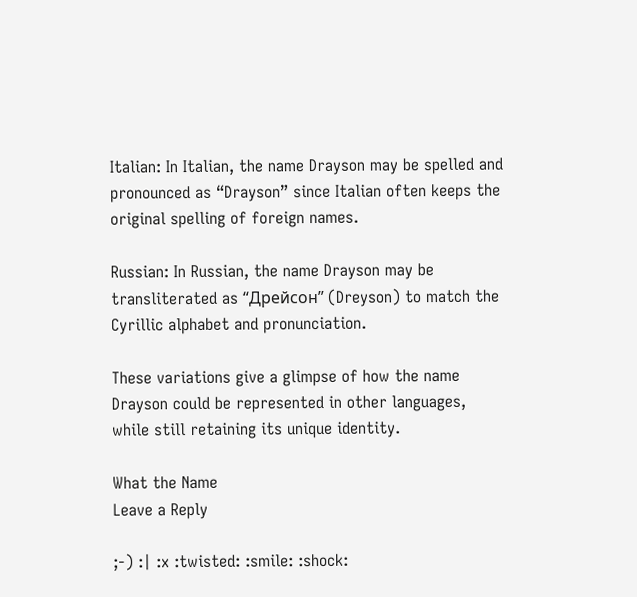Italian: In Italian, the name Drayson may be spelled and pronounced as “Drayson” since Italian often keeps the original spelling of foreign names.

Russian: In Russian, the name Drayson may be transliterated as “Дрейсон” (Dreyson) to match the Cyrillic alphabet and pronunciation.

These variations give a glimpse of how the name Drayson could be represented in other languages, while still retaining its unique identity.

What the Name
Leave a Reply

;-) :| :x :twisted: :smile: :shock: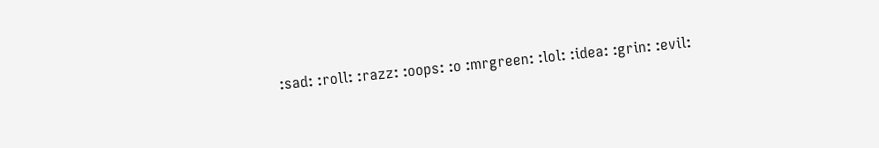:sad: :roll: :razz: :oops: :o :mrgreen: :lol: :idea: :grin: :evil: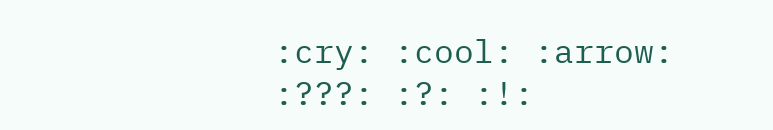:cry: :cool: :arrow: :???: :?: :!: